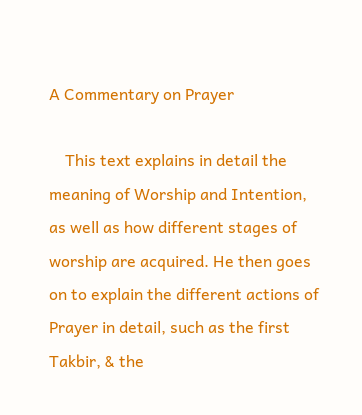A Commentary on Prayer

    This text explains in detail the meaning of Worship and Intention, as well as how different stages of worship are acquired. He then goes on to explain the different actions of Prayer in detail, such as the first Takbir, & the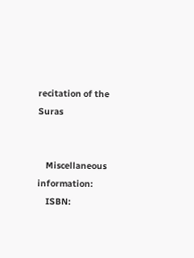recitation of the Suras


    Miscellaneous information:
    ISBN: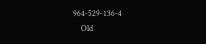964-529-136-4
    Old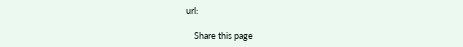url:

    Share this page